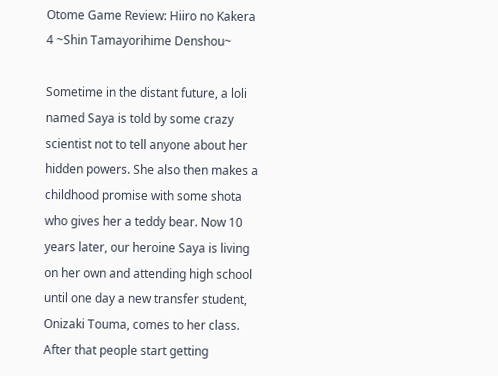Otome Game Review: Hiiro no Kakera 4 ~Shin Tamayorihime Denshou~

Sometime in the distant future, a loli named Saya is told by some crazy scientist not to tell anyone about her hidden powers. She also then makes a childhood promise with some shota who gives her a teddy bear. Now 10 years later, our heroine Saya is living on her own and attending high school until one day a new transfer student, Onizaki Touma, comes to her class. After that people start getting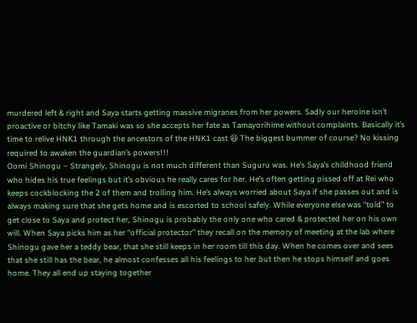murdered left & right and Saya starts getting massive migranes from her powers. Sadly our heroine isn’t proactive or bitchy like Tamaki was so she accepts her fate as Tamayorihime without complaints. Basically it’s time to relive HNK1 through the ancestors of the HNK1 cast 😆 The biggest bummer of course? No kissing required to awaken the guardian’s powers!!!
Oomi Shinogu – Strangely, Shinogu is not much different than Suguru was. He’s Saya’s childhood friend who hides his true feelings but it’s obvious he really cares for her. He’s often getting pissed off at Rei who keeps cockblocking the 2 of them and trolling him. He’s always worried about Saya if she passes out and is always making sure that she gets home and is escorted to school safely. While everyone else was “told” to get close to Saya and protect her, Shinogu is probably the only one who cared & protected her on his own will. When Saya picks him as her “official protector” they recall on the memory of meeting at the lab where Shinogu gave her a teddy bear, that she still keeps in her room till this day. When he comes over and sees that she still has the bear, he almost confesses all his feelings to her but then he stops himself and goes home. They all end up staying together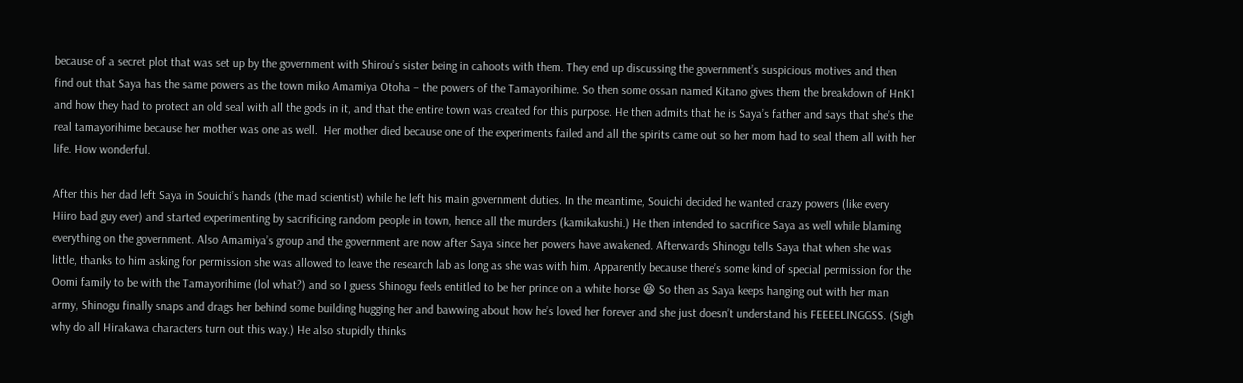because of a secret plot that was set up by the government with Shirou’s sister being in cahoots with them. They end up discussing the government’s suspicious motives and then find out that Saya has the same powers as the town miko Amamiya Otoha – the powers of the Tamayorihime. So then some ossan named Kitano gives them the breakdown of HnK1 and how they had to protect an old seal with all the gods in it, and that the entire town was created for this purpose. He then admits that he is Saya’s father and says that she’s the real tamayorihime because her mother was one as well.  Her mother died because one of the experiments failed and all the spirits came out so her mom had to seal them all with her life. How wonderful.

After this her dad left Saya in Souichi’s hands (the mad scientist) while he left his main government duties. In the meantime, Souichi decided he wanted crazy powers (like every Hiiro bad guy ever) and started experimenting by sacrificing random people in town, hence all the murders (kamikakushi.) He then intended to sacrifice Saya as well while blaming everything on the government. Also Amamiya’s group and the government are now after Saya since her powers have awakened. Afterwards Shinogu tells Saya that when she was little, thanks to him asking for permission she was allowed to leave the research lab as long as she was with him. Apparently because there’s some kind of special permission for the Oomi family to be with the Tamayorihime (lol what?) and so I guess Shinogu feels entitled to be her prince on a white horse 😆 So then as Saya keeps hanging out with her man army, Shinogu finally snaps and drags her behind some building hugging her and bawwing about how he’s loved her forever and she just doesn’t understand his FEEEELINGGSS. (Sigh why do all Hirakawa characters turn out this way.) He also stupidly thinks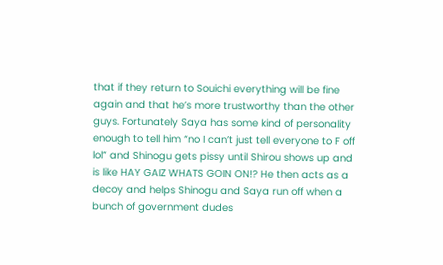that if they return to Souichi everything will be fine again and that he’s more trustworthy than the other guys. Fortunately Saya has some kind of personality enough to tell him “no I can’t just tell everyone to F off lol” and Shinogu gets pissy until Shirou shows up and is like HAY GAIZ WHATS GOIN ON!? He then acts as a decoy and helps Shinogu and Saya run off when a bunch of government dudes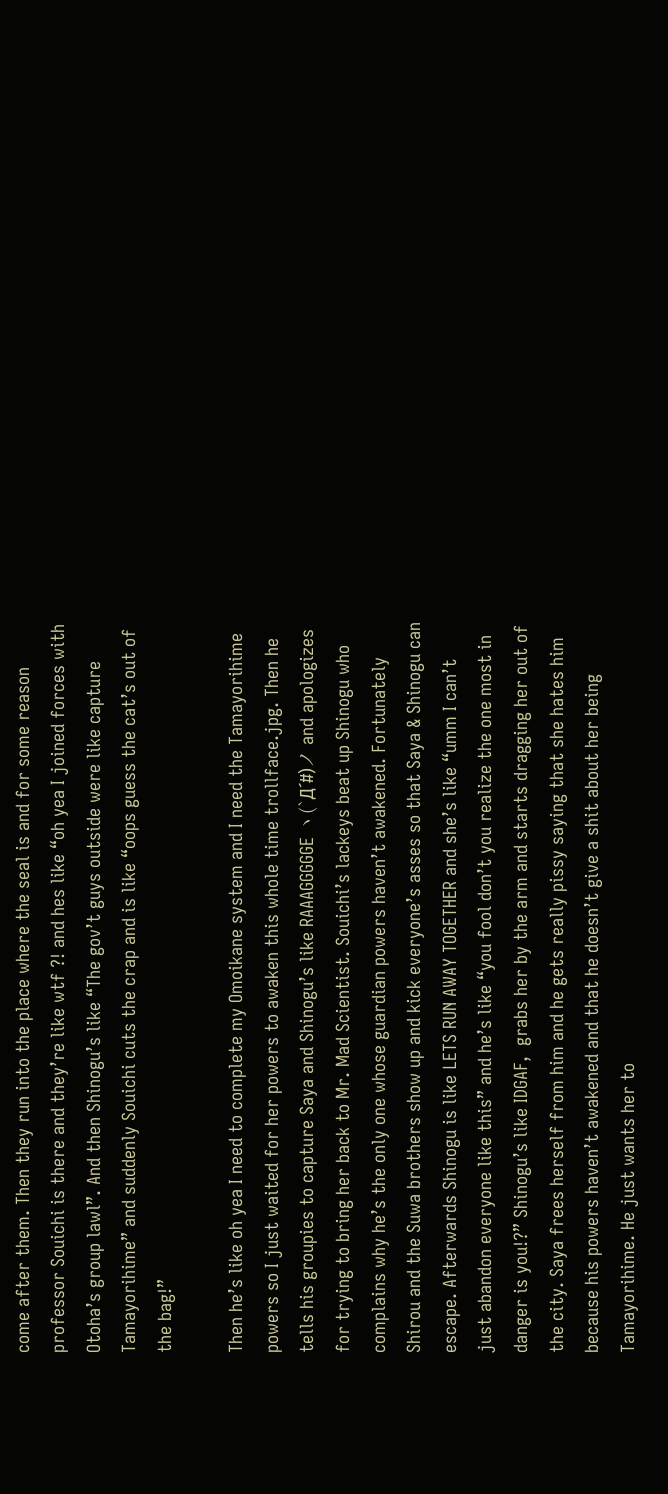come after them. Then they run into the place where the seal is and for some reason professor Souichi is there and they’re like wtf ?! and hes like “oh yea I joined forces with Otoha’s group lawl”. And then Shinogu’s like “The gov’t guys outside were like capture Tamayorihime” and suddenly Souichi cuts the crap and is like “oops guess the cat’s out of the bag!”

Then he’s like oh yea I need to complete my Omoikane system and I need the Tamayorihime powers so I just waited for her powers to awaken this whole time trollface.jpg. Then he tells his groupies to capture Saya and Shinogu’s like RAAAGGGGGE ヽ(`Д´#)ノ and apologizes for trying to bring her back to Mr. Mad Scientist. Souichi’s lackeys beat up Shinogu who complains why he’s the only one whose guardian powers haven’t awakened. Fortunately Shirou and the Suwa brothers show up and kick everyone’s asses so that Saya & Shinogu can escape. Afterwards Shinogu is like LETS RUN AWAY TOGETHER and she’s like “umm I can’t just abandon everyone like this” and he’s like “you fool don’t you realize the one most in danger is you!?” Shinogu’s like IDGAF,  grabs her by the arm and starts dragging her out of the city. Saya frees herself from him and he gets really pissy saying that she hates him because his powers haven’t awakened and that he doesn’t give a shit about her being Tamayorihime. He just wants her to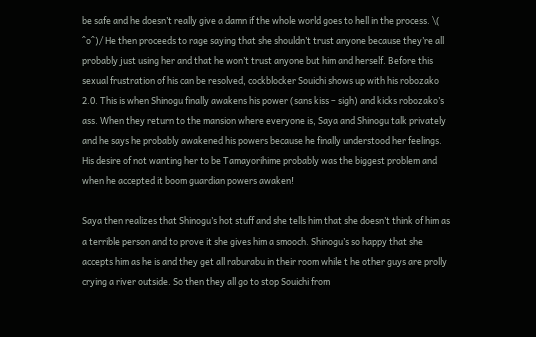be safe and he doesn’t really give a damn if the whole world goes to hell in the process. \( ^o^)/ He then proceeds to rage saying that she shouldn’t trust anyone because they’re all probably just using her and that he won’t trust anyone but him and herself. Before this sexual frustration of his can be resolved, cockblocker Souichi shows up with his robozako 2.0. This is when Shinogu finally awakens his power (sans kiss – sigh) and kicks robozako’s ass. When they return to the mansion where everyone is, Saya and Shinogu talk privately and he says he probably awakened his powers because he finally understood her feelings. His desire of not wanting her to be Tamayorihime probably was the biggest problem and when he accepted it boom guardian powers awaken!

Saya then realizes that Shinogu’s hot stuff and she tells him that she doesn’t think of him as a terrible person and to prove it she gives him a smooch. Shinogu’s so happy that she accepts him as he is and they get all raburabu in their room while t he other guys are prolly crying a river outside. So then they all go to stop Souichi from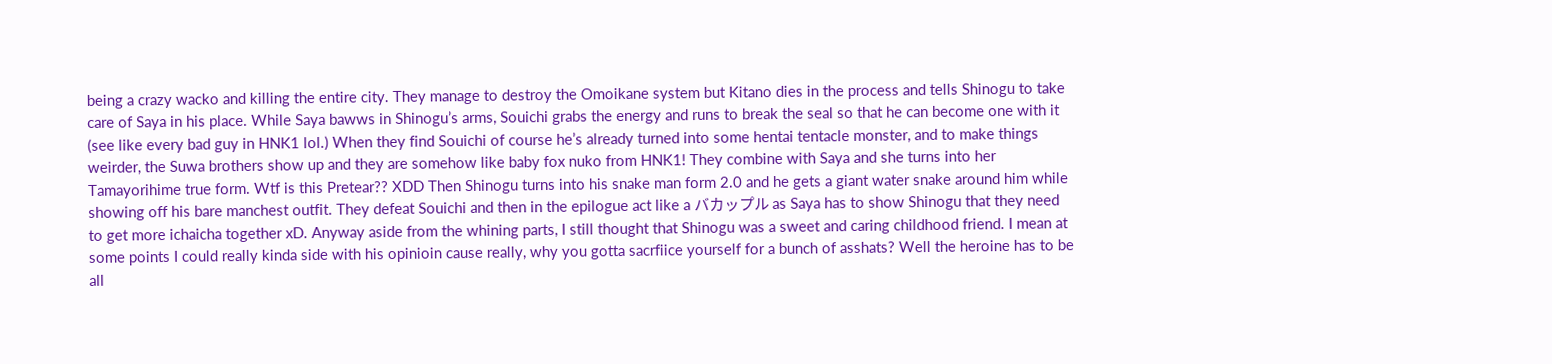being a crazy wacko and killing the entire city. They manage to destroy the Omoikane system but Kitano dies in the process and tells Shinogu to take care of Saya in his place. While Saya bawws in Shinogu’s arms, Souichi grabs the energy and runs to break the seal so that he can become one with it (see like every bad guy in HNK1 lol.) When they find Souichi of course he’s already turned into some hentai tentacle monster, and to make things weirder, the Suwa brothers show up and they are somehow like baby fox nuko from HNK1! They combine with Saya and she turns into her Tamayorihime true form. Wtf is this Pretear?? XDD Then Shinogu turns into his snake man form 2.0 and he gets a giant water snake around him while showing off his bare manchest outfit. They defeat Souichi and then in the epilogue act like a バカップル as Saya has to show Shinogu that they need to get more ichaicha together xD. Anyway aside from the whining parts, I still thought that Shinogu was a sweet and caring childhood friend. I mean at some points I could really kinda side with his opinioin cause really, why you gotta sacrfiice yourself for a bunch of asshats? Well the heroine has to be all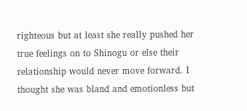righteous but at least she really pushed her true feelings on to Shinogu or else their relationship would never move forward. I thought she was bland and emotionless but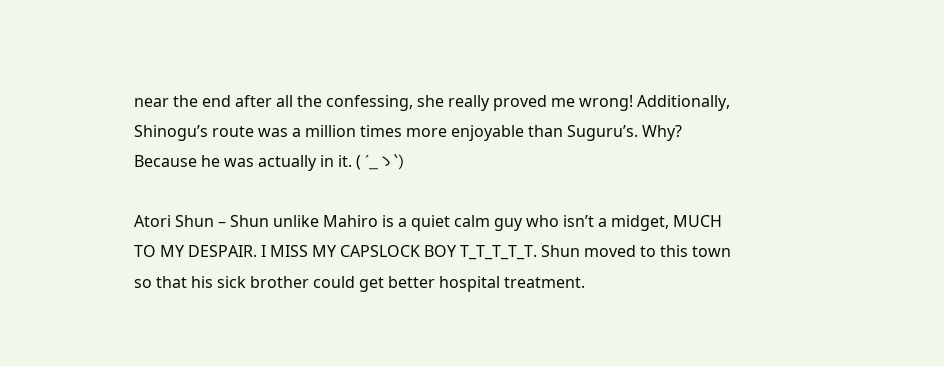near the end after all the confessing, she really proved me wrong! Additionally, Shinogu’s route was a million times more enjoyable than Suguru’s. Why? Because he was actually in it. ( ´_ゝ`)

Atori Shun – Shun unlike Mahiro is a quiet calm guy who isn’t a midget, MUCH TO MY DESPAIR. I MISS MY CAPSLOCK BOY T_T_T_T_T. Shun moved to this town so that his sick brother could get better hospital treatment.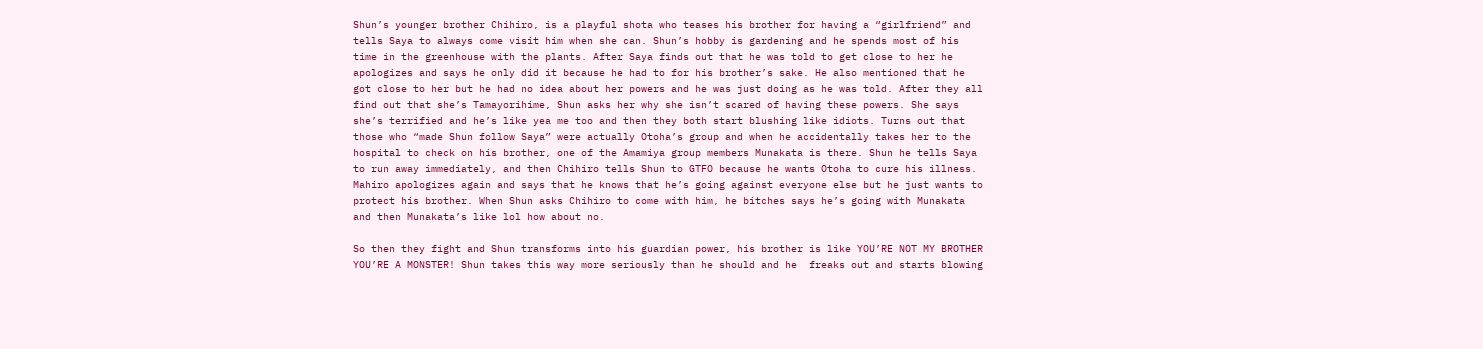Shun’s younger brother Chihiro, is a playful shota who teases his brother for having a “girlfriend” and tells Saya to always come visit him when she can. Shun’s hobby is gardening and he spends most of his time in the greenhouse with the plants. After Saya finds out that he was told to get close to her he apologizes and says he only did it because he had to for his brother’s sake. He also mentioned that he got close to her but he had no idea about her powers and he was just doing as he was told. After they all find out that she’s Tamayorihime, Shun asks her why she isn’t scared of having these powers. She says she’s terrified and he’s like yea me too and then they both start blushing like idiots. Turns out that those who “made Shun follow Saya” were actually Otoha’s group and when he accidentally takes her to the hospital to check on his brother, one of the Amamiya group members Munakata is there. Shun he tells Saya to run away immediately, and then Chihiro tells Shun to GTFO because he wants Otoha to cure his illness. Mahiro apologizes again and says that he knows that he’s going against everyone else but he just wants to protect his brother. When Shun asks Chihiro to come with him, he bitches says he’s going with Munakata and then Munakata’s like lol how about no.

So then they fight and Shun transforms into his guardian power, his brother is like YOU’RE NOT MY BROTHER YOU’RE A MONSTER! Shun takes this way more seriously than he should and he  freaks out and starts blowing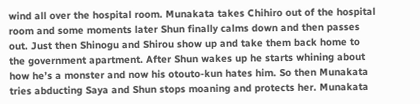wind all over the hospital room. Munakata takes Chihiro out of the hospital room and some moments later Shun finally calms down and then passes out. Just then Shinogu and Shirou show up and take them back home to the government apartment. After Shun wakes up he starts whining about how he’s a monster and now his otouto-kun hates him. So then Munakata tries abducting Saya and Shun stops moaning and protects her. Munakata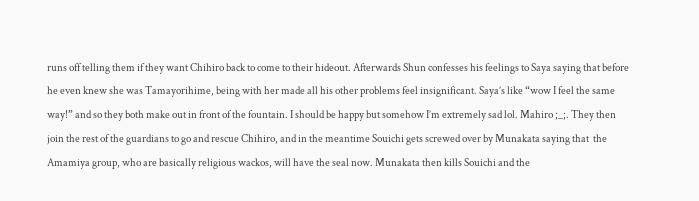runs off telling them if they want Chihiro back to come to their hideout. Afterwards Shun confesses his feelings to Saya saying that before he even knew she was Tamayorihime, being with her made all his other problems feel insignificant. Saya’s like “wow I feel the same way!” and so they both make out in front of the fountain. I should be happy but somehow I’m extremely sad lol. Mahiro ;_;. They then join the rest of the guardians to go and rescue Chihiro, and in the meantime Souichi gets screwed over by Munakata saying that  the Amamiya group, who are basically religious wackos, will have the seal now. Munakata then kills Souichi and the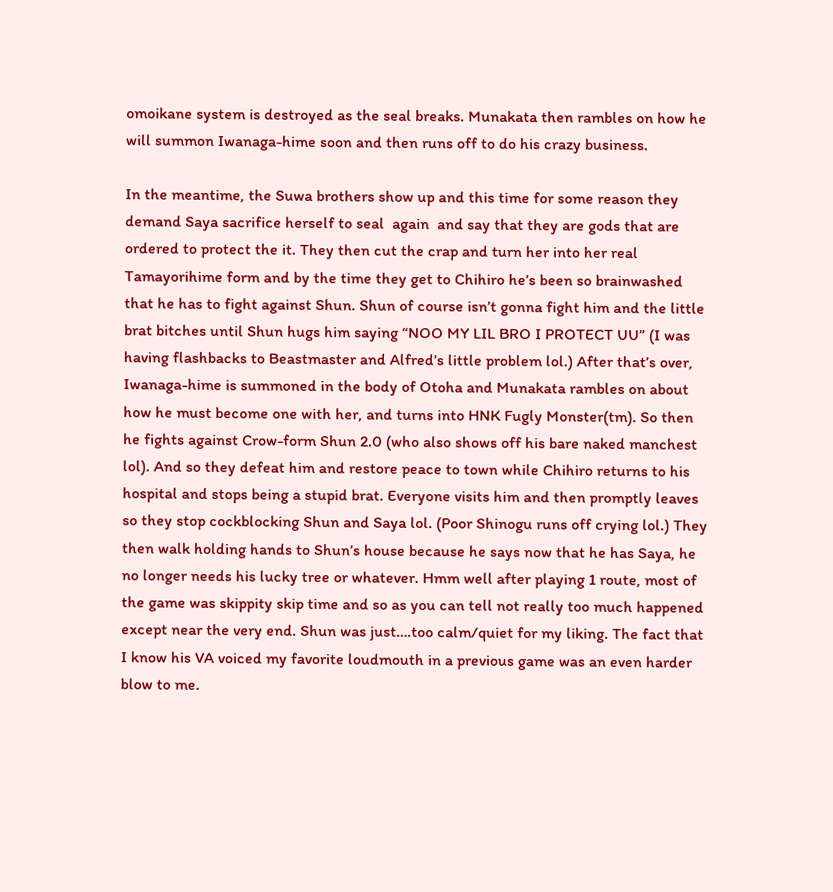omoikane system is destroyed as the seal breaks. Munakata then rambles on how he will summon Iwanaga-hime soon and then runs off to do his crazy business.

In the meantime, the Suwa brothers show up and this time for some reason they demand Saya sacrifice herself to seal  again  and say that they are gods that are ordered to protect the it. They then cut the crap and turn her into her real Tamayorihime form and by the time they get to Chihiro he’s been so brainwashed that he has to fight against Shun. Shun of course isn’t gonna fight him and the little brat bitches until Shun hugs him saying “NOO MY LIL BRO I PROTECT UU” (I was having flashbacks to Beastmaster and Alfred’s little problem lol.) After that’s over, Iwanaga-hime is summoned in the body of Otoha and Munakata rambles on about how he must become one with her, and turns into HNK Fugly Monster(tm). So then he fights against Crow-form Shun 2.0 (who also shows off his bare naked manchest lol). And so they defeat him and restore peace to town while Chihiro returns to his hospital and stops being a stupid brat. Everyone visits him and then promptly leaves so they stop cockblocking Shun and Saya lol. (Poor Shinogu runs off crying lol.) They then walk holding hands to Shun’s house because he says now that he has Saya, he no longer needs his lucky tree or whatever. Hmm well after playing 1 route, most of the game was skippity skip time and so as you can tell not really too much happened except near the very end. Shun was just….too calm/quiet for my liking. The fact that I know his VA voiced my favorite loudmouth in a previous game was an even harder blow to me.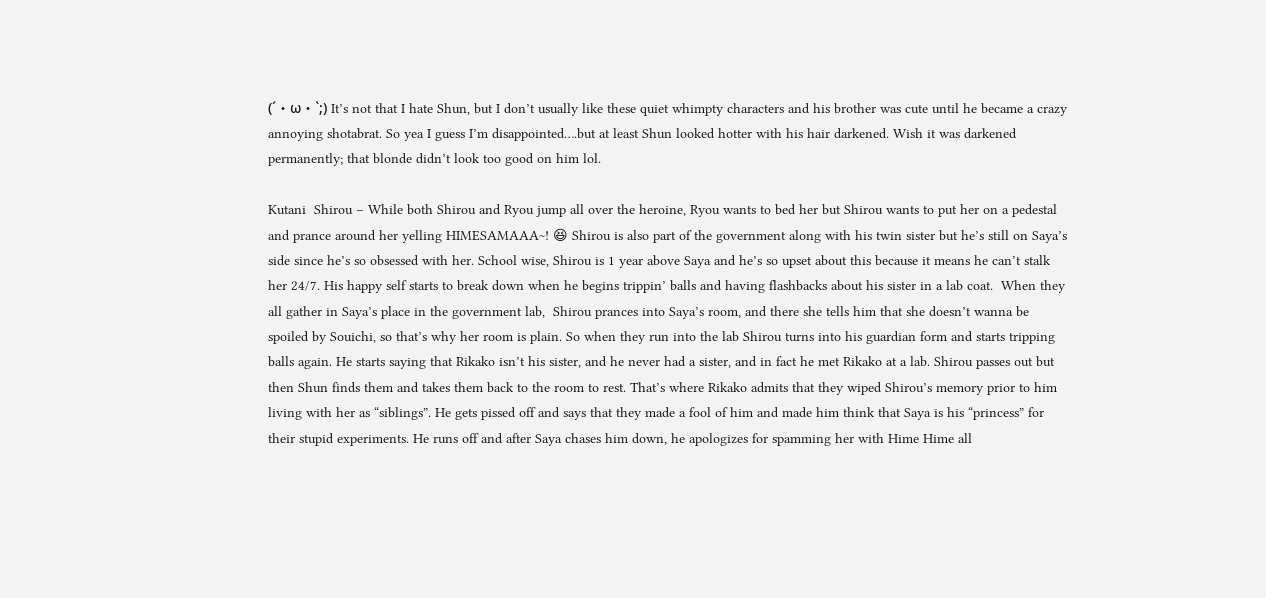(´・ω・`;) It’s not that I hate Shun, but I don’t usually like these quiet whimpty characters and his brother was cute until he became a crazy annoying shotabrat. So yea I guess I’m disappointed….but at least Shun looked hotter with his hair darkened. Wish it was darkened permanently; that blonde didn’t look too good on him lol.

Kutani  Shirou – While both Shirou and Ryou jump all over the heroine, Ryou wants to bed her but Shirou wants to put her on a pedestal and prance around her yelling HIMESAMAAA~! 😆 Shirou is also part of the government along with his twin sister but he’s still on Saya’s side since he’s so obsessed with her. School wise, Shirou is 1 year above Saya and he’s so upset about this because it means he can’t stalk her 24/7. His happy self starts to break down when he begins trippin’ balls and having flashbacks about his sister in a lab coat.  When they all gather in Saya’s place in the government lab,  Shirou prances into Saya’s room, and there she tells him that she doesn’t wanna be spoiled by Souichi, so that’s why her room is plain. So when they run into the lab Shirou turns into his guardian form and starts tripping balls again. He starts saying that Rikako isn’t his sister, and he never had a sister, and in fact he met Rikako at a lab. Shirou passes out but then Shun finds them and takes them back to the room to rest. That’s where Rikako admits that they wiped Shirou’s memory prior to him living with her as “siblings”. He gets pissed off and says that they made a fool of him and made him think that Saya is his “princess” for their stupid experiments. He runs off and after Saya chases him down, he apologizes for spamming her with Hime Hime all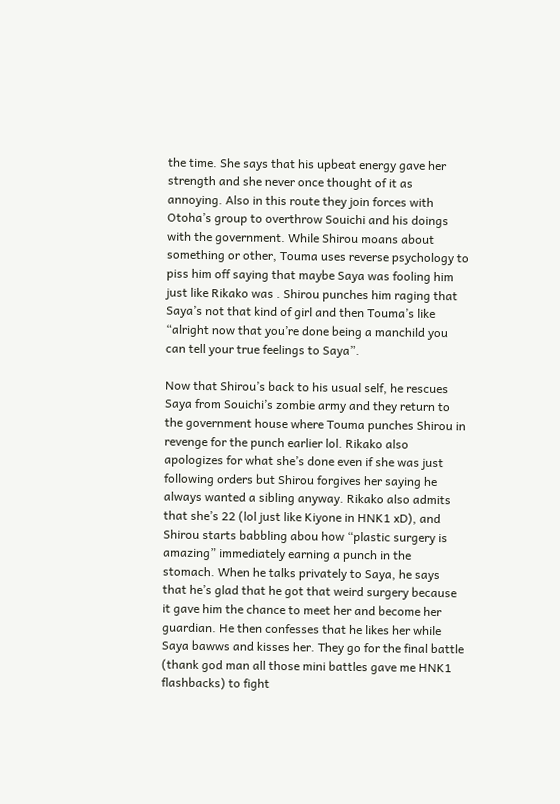the time. She says that his upbeat energy gave her strength and she never once thought of it as annoying. Also in this route they join forces with Otoha’s group to overthrow Souichi and his doings with the government. While Shirou moans about something or other, Touma uses reverse psychology to piss him off saying that maybe Saya was fooling him just like Rikako was . Shirou punches him raging that Saya’s not that kind of girl and then Touma’s like “alright now that you’re done being a manchild you can tell your true feelings to Saya”.

Now that Shirou’s back to his usual self, he rescues Saya from Souichi’s zombie army and they return to the government house where Touma punches Shirou in revenge for the punch earlier lol. Rikako also apologizes for what she’s done even if she was just following orders but Shirou forgives her saying he always wanted a sibling anyway. Rikako also admits that she’s 22 (lol just like Kiyone in HNK1 xD), and Shirou starts babbling abou how “plastic surgery is amazing” immediately earning a punch in the stomach. When he talks privately to Saya, he says that he’s glad that he got that weird surgery because it gave him the chance to meet her and become her guardian. He then confesses that he likes her while Saya bawws and kisses her. They go for the final battle (thank god man all those mini battles gave me HNK1 flashbacks) to fight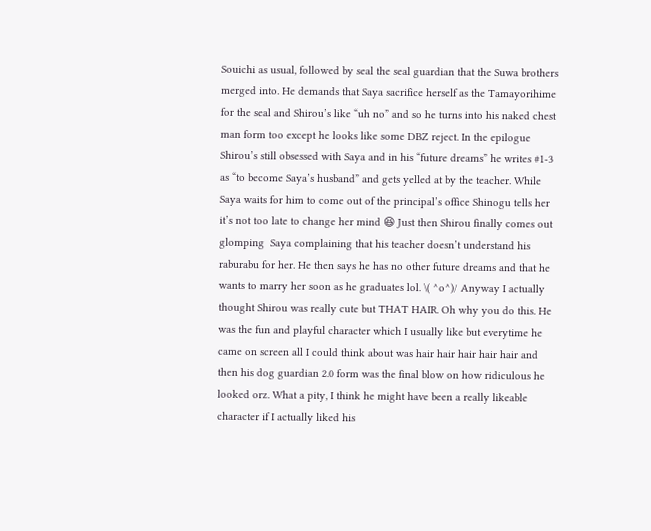Souichi as usual, followed by seal the seal guardian that the Suwa brothers merged into. He demands that Saya sacrifice herself as the Tamayorihime for the seal and Shirou’s like “uh no” and so he turns into his naked chest man form too except he looks like some DBZ reject. In the epilogue Shirou’s still obsessed with Saya and in his “future dreams” he writes #1-3 as “to become Saya’s husband” and gets yelled at by the teacher. While Saya waits for him to come out of the principal’s office Shinogu tells her it’s not too late to change her mind 😆 Just then Shirou finally comes out glomping  Saya complaining that his teacher doesn’t understand his raburabu for her. He then says he has no other future dreams and that he wants to marry her soon as he graduates lol. \( ^o^)/ Anyway I actually thought Shirou was really cute but THAT HAIR. Oh why you do this. He was the fun and playful character which I usually like but everytime he came on screen all I could think about was hair hair hair hair hair and then his dog guardian 2.0 form was the final blow on how ridiculous he looked orz. What a pity, I think he might have been a really likeable character if I actually liked his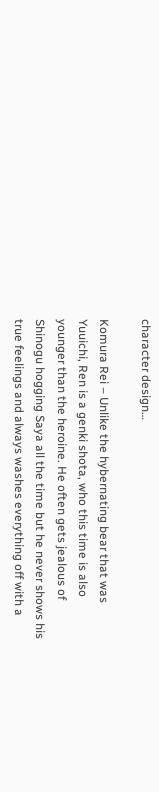character design…

Komura Rei – Unlike the hybernating bear that was Yuuichi, Ren is a genki shota, who this time is also younger than the heroine. He often gets jealous of Shinogu hogging Saya all the time but he never shows his true feelings and always washes everything off with a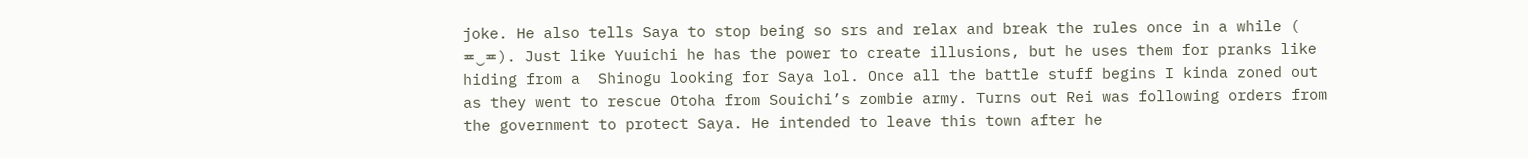joke. He also tells Saya to stop being so srs and relax and break the rules once in a while ( ≖‿≖). Just like Yuuichi he has the power to create illusions, but he uses them for pranks like hiding from a  Shinogu looking for Saya lol. Once all the battle stuff begins I kinda zoned out as they went to rescue Otoha from Souichi’s zombie army. Turns out Rei was following orders from the government to protect Saya. He intended to leave this town after he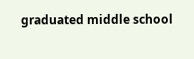graduated middle school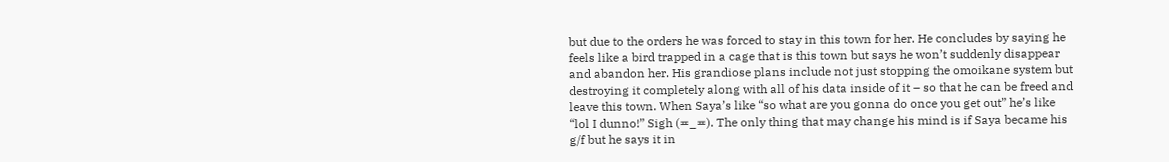but due to the orders he was forced to stay in this town for her. He concludes by saying he feels like a bird trapped in a cage that is this town but says he won’t suddenly disappear and abandon her. His grandiose plans include not just stopping the omoikane system but destroying it completely along with all of his data inside of it – so that he can be freed and leave this town. When Saya’s like “so what are you gonna do once you get out” he’s like “lol I dunno!” Sigh (≖_≖). The only thing that may change his mind is if Saya became his g/f but he says it in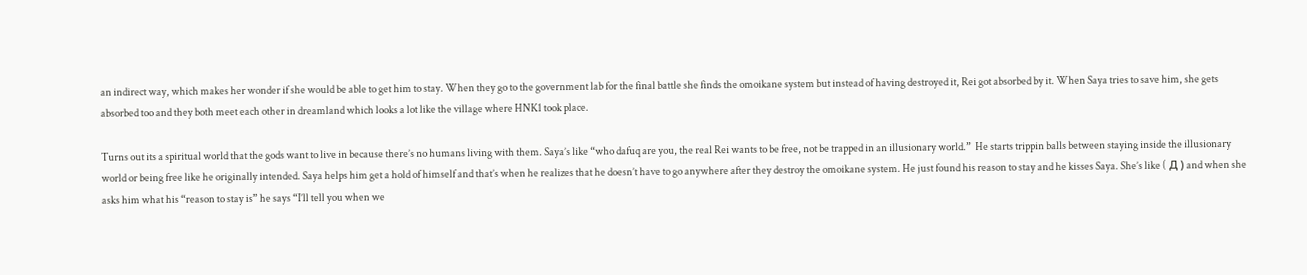an indirect way, which makes her wonder if she would be able to get him to stay. When they go to the government lab for the final battle she finds the omoikane system but instead of having destroyed it, Rei got absorbed by it. When Saya tries to save him, she gets absorbed too and they both meet each other in dreamland which looks a lot like the village where HNK1 took place.

Turns out its a spiritual world that the gods want to live in because there’s no humans living with them. Saya’s like “who dafuq are you, the real Rei wants to be free, not be trapped in an illusionary world.”  He starts trippin balls between staying inside the illusionary world or being free like he originally intended. Saya helps him get a hold of himself and that’s when he realizes that he doesn’t have to go anywhere after they destroy the omoikane system. He just found his reason to stay and he kisses Saya. She’s like (  Д ) and when she asks him what his “reason to stay is” he says “I’ll tell you when we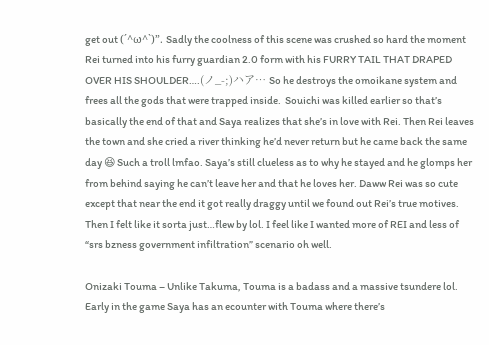get out (´^ω^`)”. Sadly the coolness of this scene was crushed so hard the moment Rei turned into his furry guardian 2.0 form with his FURRY TAIL THAT DRAPED OVER HIS SHOULDER….(ノ_-;)ハア… So he destroys the omoikane system and frees all the gods that were trapped inside.  Souichi was killed earlier so that’s basically the end of that and Saya realizes that she’s in love with Rei. Then Rei leaves the town and she cried a river thinking he’d never return but he came back the same day 😆 Such a troll lmfao. Saya’s still clueless as to why he stayed and he glomps her from behind saying he can’t leave her and that he loves her. Daww Rei was so cute except that near the end it got really draggy until we found out Rei’s true motives. Then I felt like it sorta just…flew by lol. I feel like I wanted more of REI and less of “srs bzness government infiltration” scenario oh well.

Onizaki Touma – Unlike Takuma, Touma is a badass and a massive tsundere lol. Early in the game Saya has an ecounter with Touma where there’s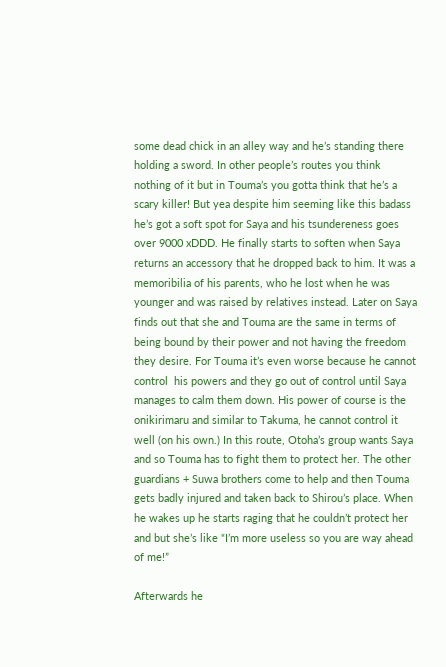some dead chick in an alley way and he’s standing there holding a sword. In other people’s routes you think nothing of it but in Touma’s you gotta think that he’s a scary killer! But yea despite him seeming like this badass he’s got a soft spot for Saya and his tsundereness goes over 9000 xDDD. He finally starts to soften when Saya returns an accessory that he dropped back to him. It was a memoribilia of his parents, who he lost when he was younger and was raised by relatives instead. Later on Saya finds out that she and Touma are the same in terms of being bound by their power and not having the freedom they desire. For Touma it’s even worse because he cannot control  his powers and they go out of control until Saya manages to calm them down. His power of course is the onikirimaru and similar to Takuma, he cannot control it well (on his own.) In this route, Otoha’s group wants Saya and so Touma has to fight them to protect her. The other guardians + Suwa brothers come to help and then Touma gets badly injured and taken back to Shirou’s place. When he wakes up he starts raging that he couldn’t protect her and but she’s like “I’m more useless so you are way ahead of me!”

Afterwards he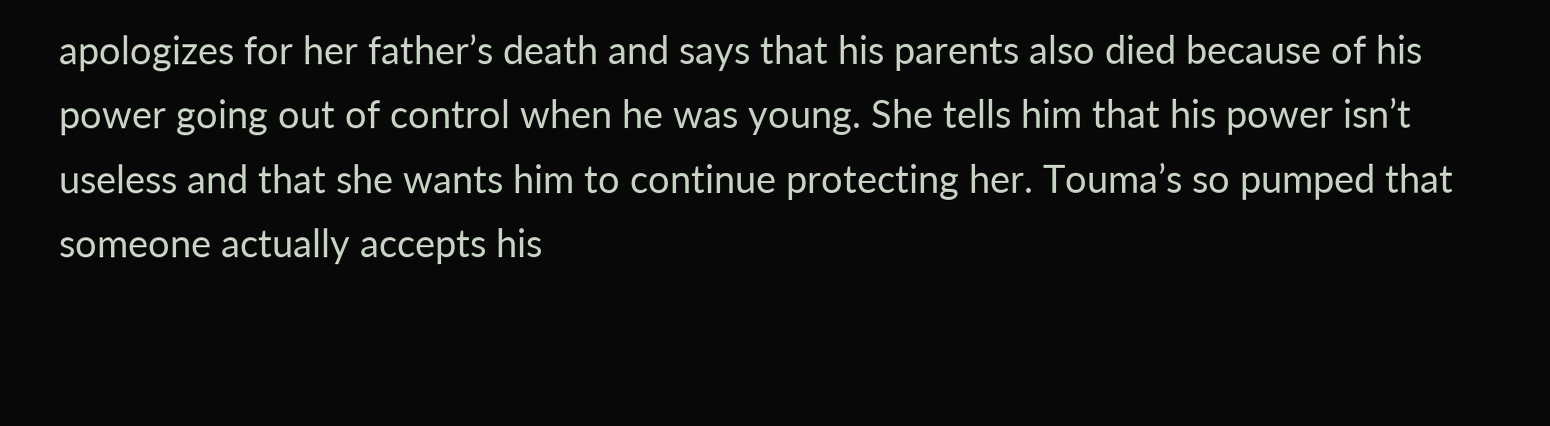apologizes for her father’s death and says that his parents also died because of his power going out of control when he was young. She tells him that his power isn’t useless and that she wants him to continue protecting her. Touma’s so pumped that someone actually accepts his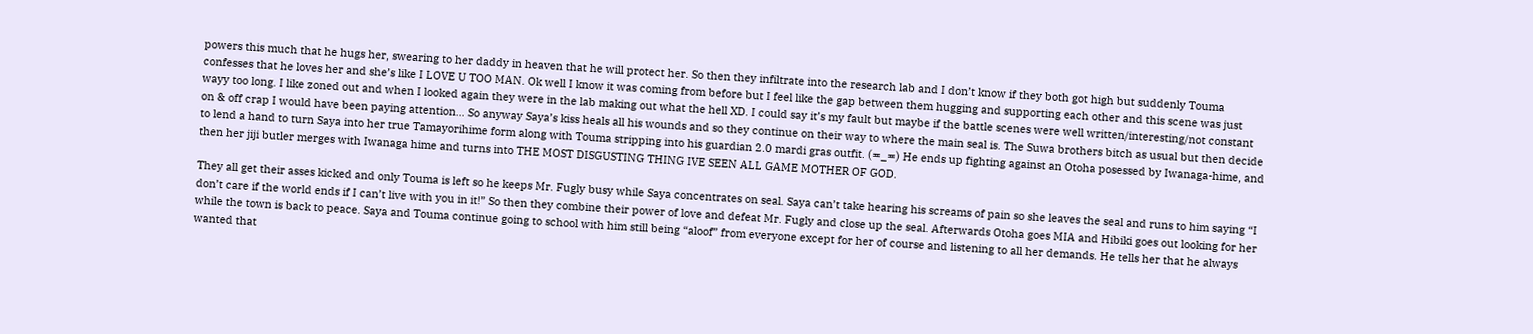powers this much that he hugs her, swearing to her daddy in heaven that he will protect her. So then they infiltrate into the research lab and I don’t know if they both got high but suddenly Touma confesses that he loves her and she’s like I LOVE U TOO MAN. Ok well I know it was coming from before but I feel like the gap between them hugging and supporting each other and this scene was just wayy too long. I like zoned out and when I looked again they were in the lab making out what the hell XD. I could say it’s my fault but maybe if the battle scenes were well written/interesting/not constant on & off crap I would have been paying attention… So anyway Saya’s kiss heals all his wounds and so they continue on their way to where the main seal is. The Suwa brothers bitch as usual but then decide to lend a hand to turn Saya into her true Tamayorihime form along with Touma stripping into his guardian 2.0 mardi gras outfit. (≖_≖) He ends up fighting against an Otoha posessed by Iwanaga-hime, and then her jiji butler merges with Iwanaga hime and turns into THE MOST DISGUSTING THING IVE SEEN ALL GAME MOTHER OF GOD.

They all get their asses kicked and only Touma is left so he keeps Mr. Fugly busy while Saya concentrates on seal. Saya can’t take hearing his screams of pain so she leaves the seal and runs to him saying “I don’t care if the world ends if I can’t live with you in it!” So then they combine their power of love and defeat Mr. Fugly and close up the seal. Afterwards Otoha goes MIA and Hibiki goes out looking for her while the town is back to peace. Saya and Touma continue going to school with him still being “aloof” from everyone except for her of course and listening to all her demands. He tells her that he always wanted that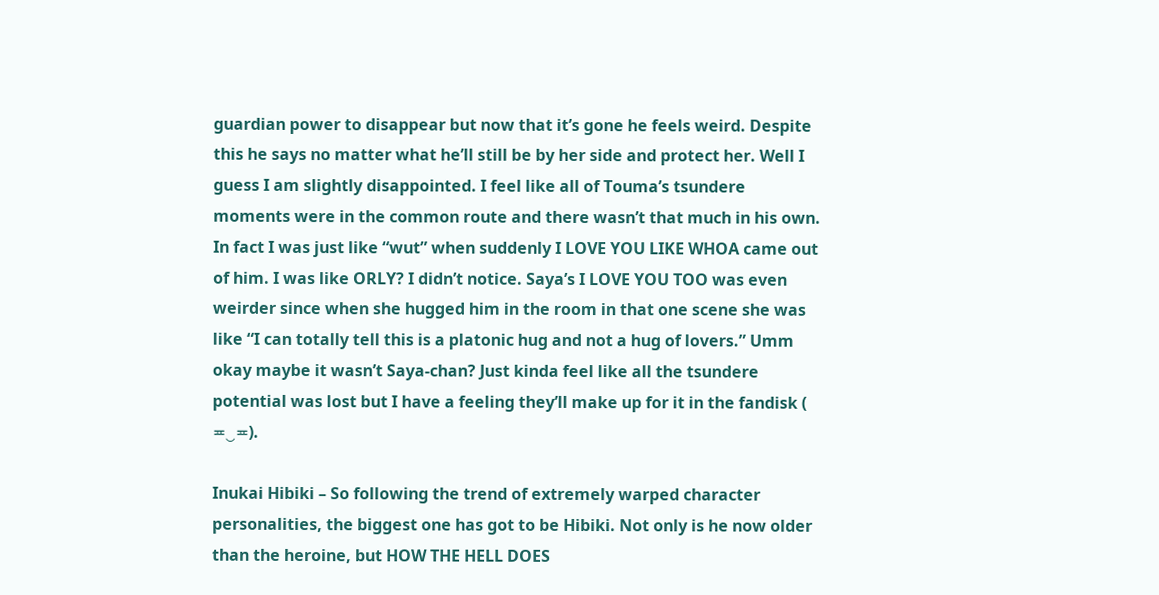guardian power to disappear but now that it’s gone he feels weird. Despite this he says no matter what he’ll still be by her side and protect her. Well I guess I am slightly disappointed. I feel like all of Touma’s tsundere moments were in the common route and there wasn’t that much in his own. In fact I was just like “wut” when suddenly I LOVE YOU LIKE WHOA came out of him. I was like ORLY? I didn’t notice. Saya’s I LOVE YOU TOO was even weirder since when she hugged him in the room in that one scene she was like “I can totally tell this is a platonic hug and not a hug of lovers.” Umm okay maybe it wasn’t Saya-chan? Just kinda feel like all the tsundere potential was lost but I have a feeling they’ll make up for it in the fandisk ( ≖‿≖).

Inukai Hibiki – So following the trend of extremely warped character personalities, the biggest one has got to be Hibiki. Not only is he now older than the heroine, but HOW THE HELL DOES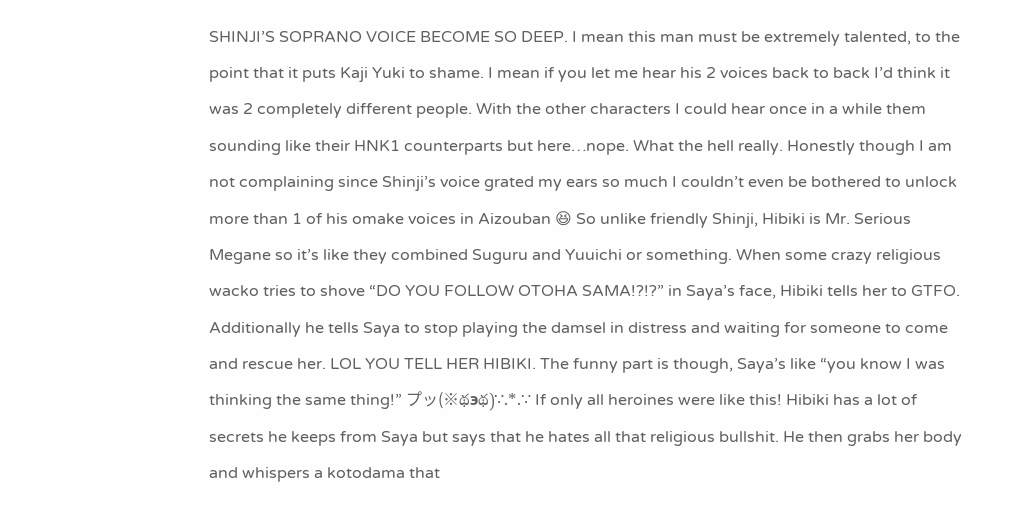SHINJI’S SOPRANO VOICE BECOME SO DEEP. I mean this man must be extremely talented, to the point that it puts Kaji Yuki to shame. I mean if you let me hear his 2 voices back to back I’d think it was 2 completely different people. With the other characters I could hear once in a while them sounding like their HNK1 counterparts but here…nope. What the hell really. Honestly though I am not complaining since Shinji’s voice grated my ears so much I couldn’t even be bothered to unlock more than 1 of his omake voices in Aizouban 😆 So unlike friendly Shinji, Hibiki is Mr. Serious Megane so it’s like they combined Suguru and Yuuichi or something. When some crazy religious wacko tries to shove “DO YOU FOLLOW OTOHA SAMA!?!?” in Saya’s face, Hibiki tells her to GTFO. Additionally he tells Saya to stop playing the damsel in distress and waiting for someone to come and rescue her. LOL YOU TELL HER HIBIKI. The funny part is though, Saya’s like “you know I was thinking the same thing!” プッ(※థэథ)∵.*.∵ If only all heroines were like this! Hibiki has a lot of secrets he keeps from Saya but says that he hates all that religious bullshit. He then grabs her body and whispers a kotodama that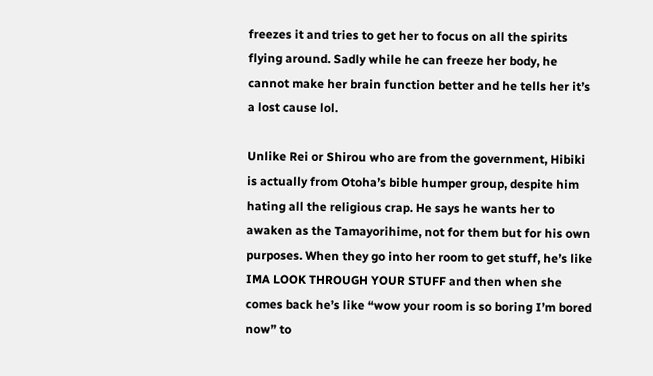freezes it and tries to get her to focus on all the spirits flying around. Sadly while he can freeze her body, he cannot make her brain function better and he tells her it’s a lost cause lol.

Unlike Rei or Shirou who are from the government, Hibiki is actually from Otoha’s bible humper group, despite him hating all the religious crap. He says he wants her to awaken as the Tamayorihime, not for them but for his own purposes. When they go into her room to get stuff, he’s like IMA LOOK THROUGH YOUR STUFF and then when she comes back he’s like “wow your room is so boring I’m bored now” to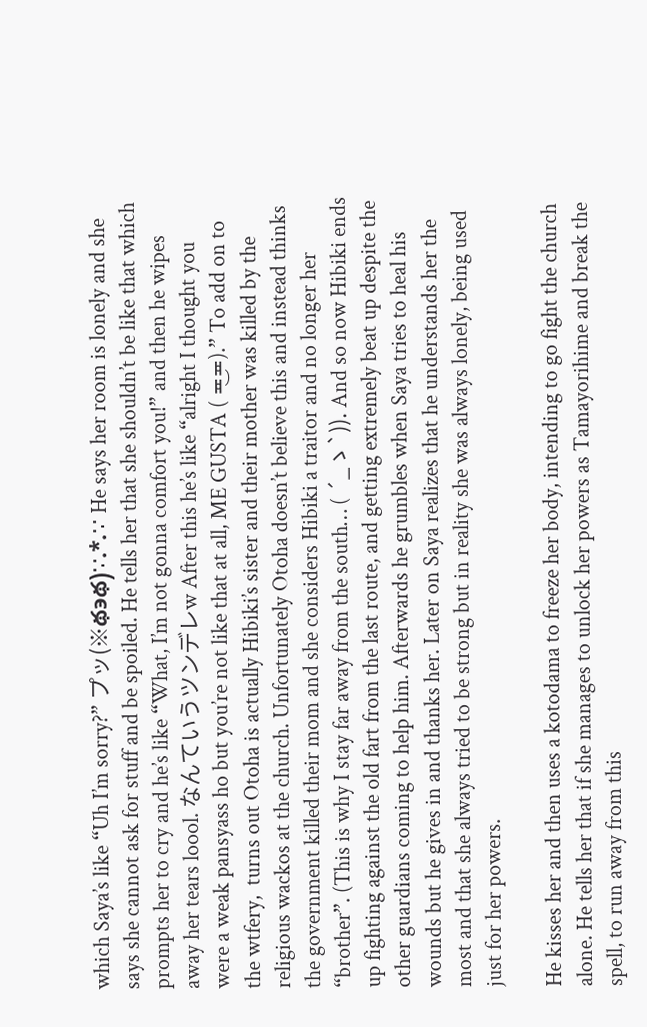which Saya’s like “Uh I’m sorry?” プッ(※థэథ)∵.*.∵ He says her room is lonely and she says she cannot ask for stuff and be spoiled. He tells her that she shouldn’t be like that which prompts her to cry and he’s like “What, I’m not gonna comfort you!” and then he wipes away her tears loool. なんていうツンデレw After this he’s like “alright I thought you were a weak pansyass ho but you’re not like that at all, ME GUSTA ( ≖‿≖).” To add on to the wtfery,  turns out Otoha is actually Hibiki’s sister and their mother was killed by the religious wackos at the church. Unfortunately Otoha doesn’t believe this and instead thinks the government killed their mom and she considers Hibiki a traitor and no longer her “brother”. (This is why I stay far away from the south… ( ´_ゝ`)). And so now Hibiki ends up fighting against the old fart from the last route, and getting extremely beat up despite the other guardians coming to help him. Afterwards he grumbles when Saya tries to heal his wounds but he gives in and thanks her. Later on Saya realizes that he understands her the most and that she always tried to be strong but in reality she was always lonely, being used just for her powers.

He kisses her and then uses a kotodama to freeze her body, intending to go fight the church alone. He tells her that if she manages to unlock her powers as Tamayorihime and break the spell, to run away from this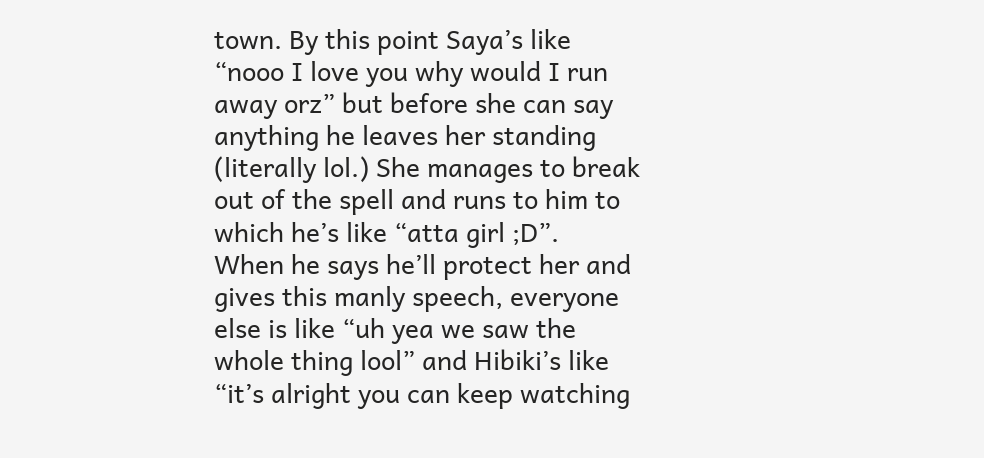town. By this point Saya’s like “nooo I love you why would I run away orz” but before she can say anything he leaves her standing (literally lol.) She manages to break out of the spell and runs to him to which he’s like “atta girl ;D”.  When he says he’ll protect her and gives this manly speech, everyone else is like “uh yea we saw the whole thing lool” and Hibiki’s like “it’s alright you can keep watching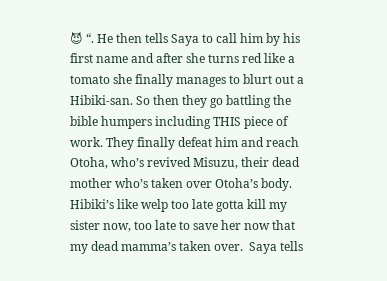😈 “. He then tells Saya to call him by his first name and after she turns red like a tomato she finally manages to blurt out a Hibiki-san. So then they go battling the bible humpers including THIS piece of work. They finally defeat him and reach Otoha, who’s revived Misuzu, their dead mother who’s taken over Otoha’s body. Hibiki’s like welp too late gotta kill my sister now, too late to save her now that my dead mamma’s taken over.  Saya tells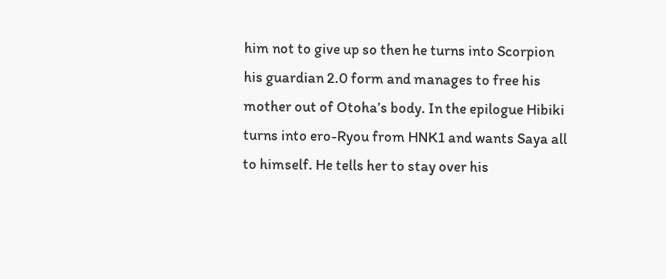him not to give up so then he turns into Scorpion his guardian 2.0 form and manages to free his mother out of Otoha’s body. In the epilogue Hibiki turns into ero-Ryou from HNK1 and wants Saya all to himself. He tells her to stay over his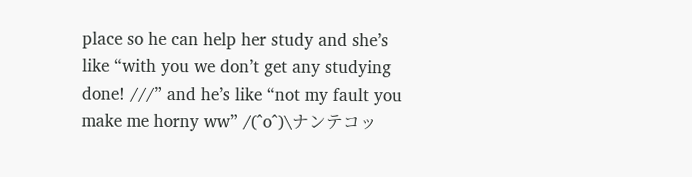place so he can help her study and she’s like “with you we don’t get any studying done! ///” and he’s like “not my fault you make me horny ww” /(^o^)\ナンテコッ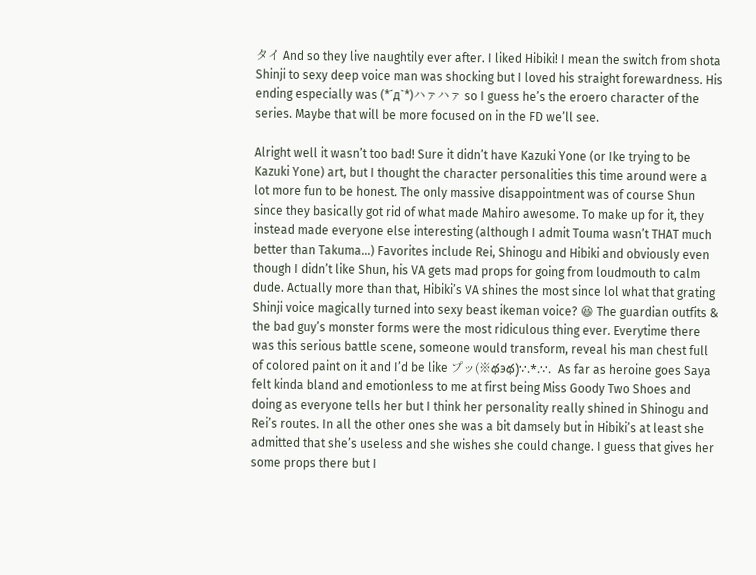タイ And so they live naughtily ever after. I liked Hibiki! I mean the switch from shota Shinji to sexy deep voice man was shocking but I loved his straight forewardness. His ending especially was (*´д`*)ハァハァ so I guess he’s the eroero character of the series. Maybe that will be more focused on in the FD we’ll see.

Alright well it wasn’t too bad! Sure it didn’t have Kazuki Yone (or Ike trying to be Kazuki Yone) art, but I thought the character personalities this time around were a lot more fun to be honest. The only massive disappointment was of course Shun since they basically got rid of what made Mahiro awesome. To make up for it, they instead made everyone else interesting (although I admit Touma wasn’t THAT much better than Takuma…) Favorites include Rei, Shinogu and Hibiki and obviously even though I didn’t like Shun, his VA gets mad props for going from loudmouth to calm dude. Actually more than that, Hibiki’s VA shines the most since lol what that grating Shinji voice magically turned into sexy beast ikeman voice? 😆 The guardian outfits & the bad guy’s monster forms were the most ridiculous thing ever. Everytime there was this serious battle scene, someone would transform, reveal his man chest full of colored paint on it and I’d be like プッ(※థэథ)∵.*.∵.  As far as heroine goes Saya felt kinda bland and emotionless to me at first being Miss Goody Two Shoes and doing as everyone tells her but I think her personality really shined in Shinogu and Rei’s routes. In all the other ones she was a bit damsely but in Hibiki’s at least she admitted that she’s useless and she wishes she could change. I guess that gives her some props there but I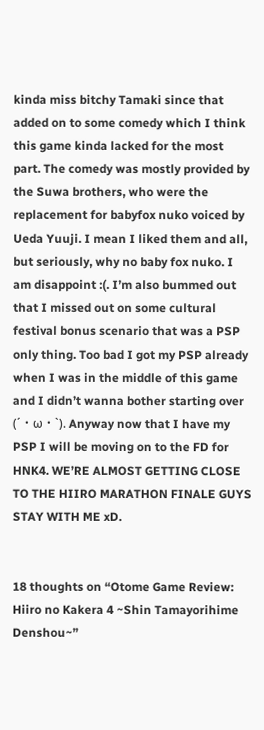kinda miss bitchy Tamaki since that added on to some comedy which I think this game kinda lacked for the most part. The comedy was mostly provided by the Suwa brothers, who were the replacement for babyfox nuko voiced by Ueda Yuuji. I mean I liked them and all, but seriously, why no baby fox nuko. I am disappoint :(. I’m also bummed out that I missed out on some cultural festival bonus scenario that was a PSP only thing. Too bad I got my PSP already when I was in the middle of this game and I didn’t wanna bother starting over (´・ω・`). Anyway now that I have my PSP I will be moving on to the FD for HNK4. WE’RE ALMOST GETTING CLOSE TO THE HIIRO MARATHON FINALE GUYS STAY WITH ME xD.


18 thoughts on “Otome Game Review: Hiiro no Kakera 4 ~Shin Tamayorihime Denshou~”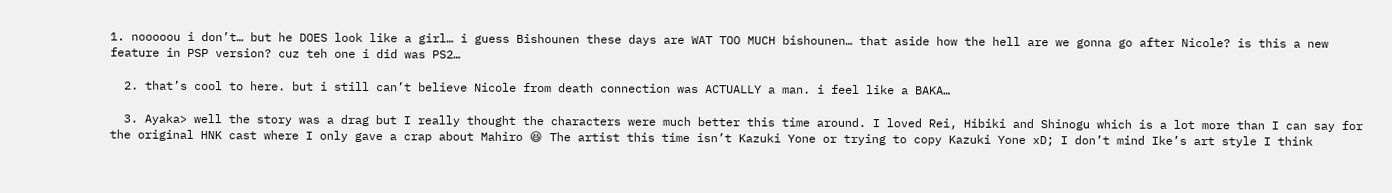1. nooooou i don’t… but he DOES look like a girl… i guess Bishounen these days are WAT TOO MUCH bishounen… that aside how the hell are we gonna go after Nicole? is this a new feature in PSP version? cuz teh one i did was PS2…

  2. that’s cool to here. but i still can’t believe Nicole from death connection was ACTUALLY a man. i feel like a BAKA…

  3. Ayaka> well the story was a drag but I really thought the characters were much better this time around. I loved Rei, Hibiki and Shinogu which is a lot more than I can say for the original HNK cast where I only gave a crap about Mahiro 😆 The artist this time isn’t Kazuki Yone or trying to copy Kazuki Yone xD; I don’t mind Ike’s art style I think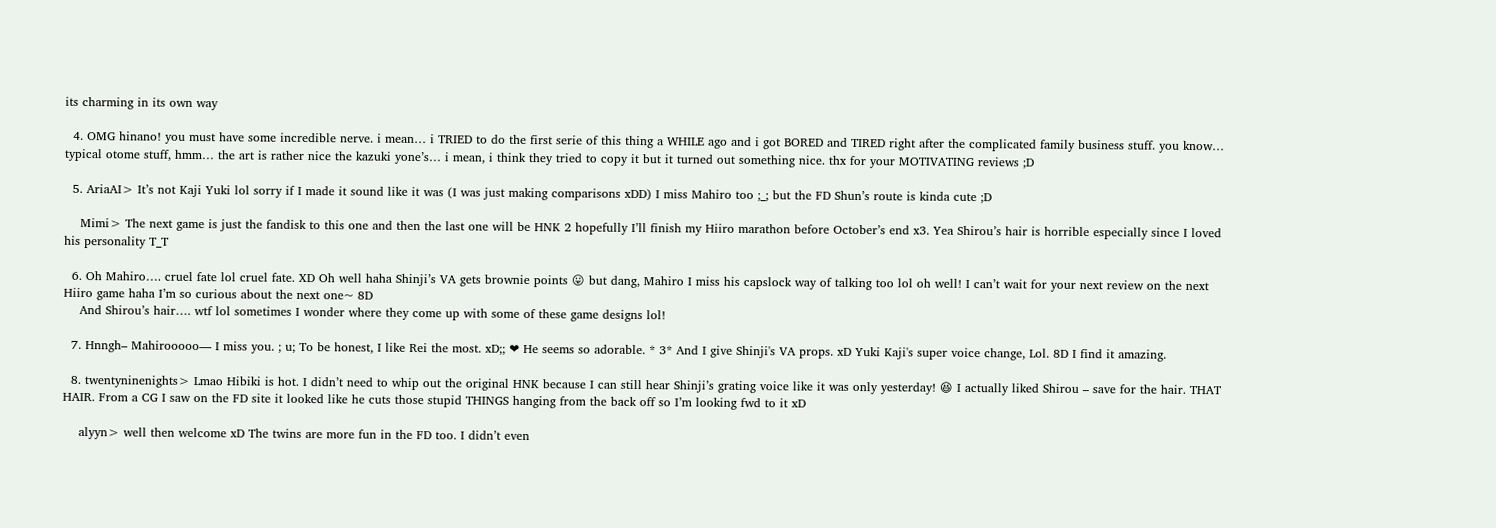its charming in its own way

  4. OMG hinano! you must have some incredible nerve. i mean… i TRIED to do the first serie of this thing a WHILE ago and i got BORED and TIRED right after the complicated family business stuff. you know… typical otome stuff, hmm… the art is rather nice the kazuki yone’s… i mean, i think they tried to copy it but it turned out something nice. thx for your MOTIVATING reviews ;D

  5. AriaAI> It’s not Kaji Yuki lol sorry if I made it sound like it was (I was just making comparisons xDD) I miss Mahiro too ;_; but the FD Shun’s route is kinda cute ;D

    Mimi> The next game is just the fandisk to this one and then the last one will be HNK 2 hopefully I’ll finish my Hiiro marathon before October’s end x3. Yea Shirou’s hair is horrible especially since I loved his personality T_T

  6. Oh Mahiro…. cruel fate lol cruel fate. XD Oh well haha Shinji’s VA gets brownie points 😛 but dang, Mahiro I miss his capslock way of talking too lol oh well! I can’t wait for your next review on the next Hiiro game haha I’m so curious about the next one~ 8D
    And Shirou’s hair…. wtf lol sometimes I wonder where they come up with some of these game designs lol!

  7. Hnngh– Mahirooooo— I miss you. ; u; To be honest, I like Rei the most. xD;; ❤ He seems so adorable. * 3* And I give Shinji's VA props. xD Yuki Kaji's super voice change, Lol. 8D I find it amazing.

  8. twentyninenights> Lmao Hibiki is hot. I didn’t need to whip out the original HNK because I can still hear Shinji’s grating voice like it was only yesterday! 😆 I actually liked Shirou – save for the hair. THAT HAIR. From a CG I saw on the FD site it looked like he cuts those stupid THINGS hanging from the back off so I’m looking fwd to it xD

    alyyn> well then welcome xD The twins are more fun in the FD too. I didn’t even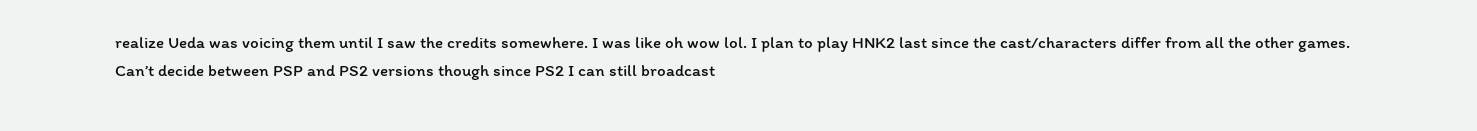realize Ueda was voicing them until I saw the credits somewhere. I was like oh wow lol. I plan to play HNK2 last since the cast/characters differ from all the other games. Can’t decide between PSP and PS2 versions though since PS2 I can still broadcast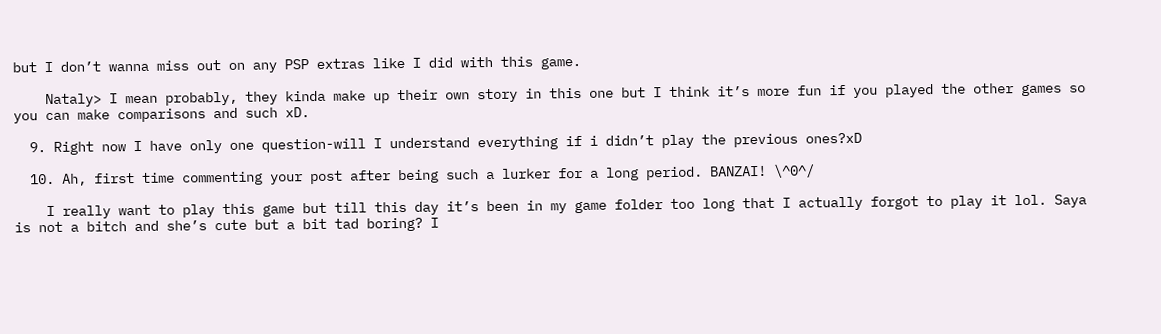but I don’t wanna miss out on any PSP extras like I did with this game.

    Nataly> I mean probably, they kinda make up their own story in this one but I think it’s more fun if you played the other games so you can make comparisons and such xD.

  9. Right now I have only one question-will I understand everything if i didn’t play the previous ones?xD

  10. Ah, first time commenting your post after being such a lurker for a long period. BANZAI! \^0^/

    I really want to play this game but till this day it’s been in my game folder too long that I actually forgot to play it lol. Saya is not a bitch and she’s cute but a bit tad boring? I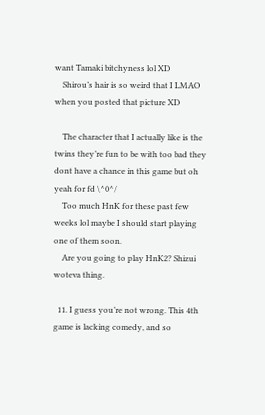want Tamaki bitchyness lol XD
    Shirou’s hair is so weird that I LMAO when you posted that picture XD

    The character that I actually like is the twins they’re fun to be with too bad they dont have a chance in this game but oh yeah for fd \^0^/
    Too much HnK for these past few weeks lol maybe I should start playing one of them soon.
    Are you going to play HnK2? Shizui woteva thing.

  11. I guess you’re not wrong. This 4th game is lacking comedy, and so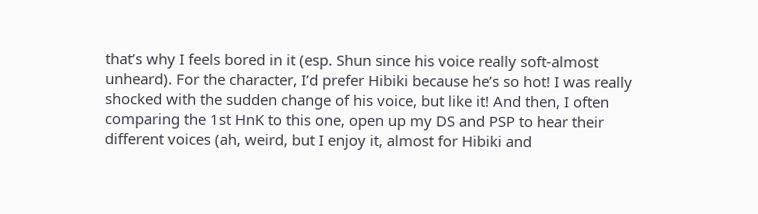that’s why I feels bored in it (esp. Shun since his voice really soft-almost unheard). For the character, I’d prefer Hibiki because he’s so hot! I was really shocked with the sudden change of his voice, but like it! And then, I often comparing the 1st HnK to this one, open up my DS and PSP to hear their different voices (ah, weird, but I enjoy it, almost for Hibiki and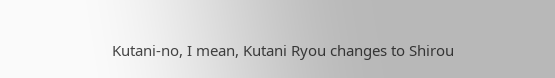Kutani-no, I mean, Kutani Ryou changes to Shirou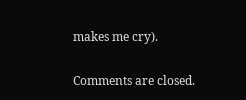makes me cry).

Comments are closed.